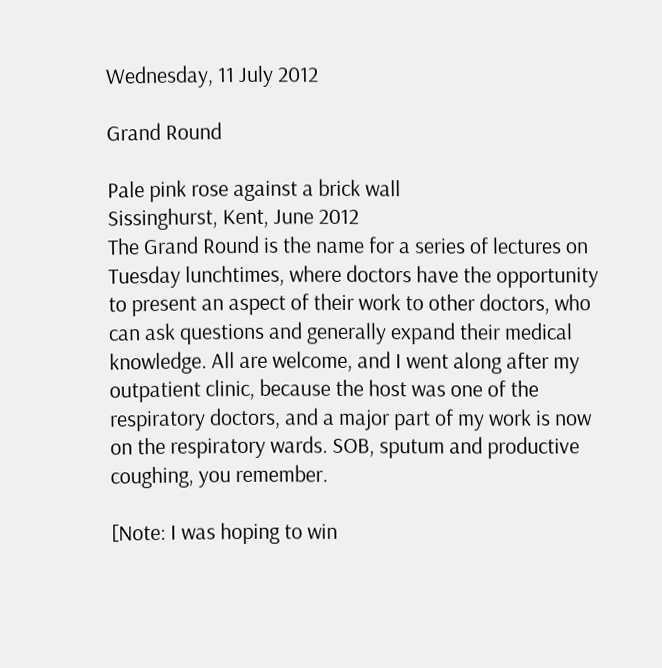Wednesday, 11 July 2012

Grand Round

Pale pink rose against a brick wall
Sissinghurst, Kent, June 2012
The Grand Round is the name for a series of lectures on Tuesday lunchtimes, where doctors have the opportunity to present an aspect of their work to other doctors, who can ask questions and generally expand their medical knowledge. All are welcome, and I went along after my outpatient clinic, because the host was one of the respiratory doctors, and a major part of my work is now on the respiratory wards. SOB, sputum and productive coughing, you remember.

[Note: I was hoping to win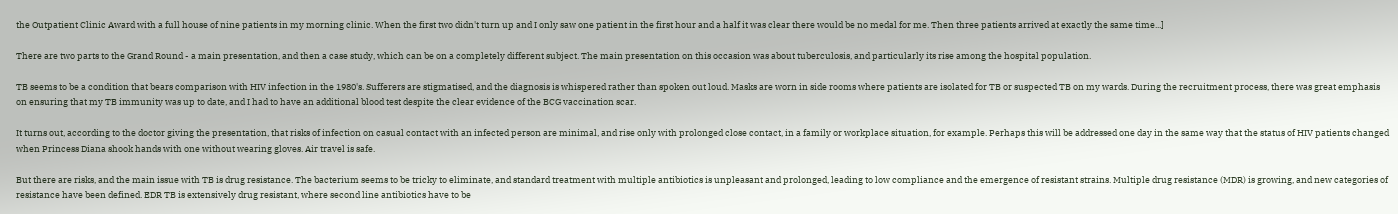the Outpatient Clinic Award with a full house of nine patients in my morning clinic. When the first two didn't turn up and I only saw one patient in the first hour and a half it was clear there would be no medal for me. Then three patients arrived at exactly the same time...]

There are two parts to the Grand Round - a main presentation, and then a case study, which can be on a completely different subject. The main presentation on this occasion was about tuberculosis, and particularly its rise among the hospital population.

TB seems to be a condition that bears comparison with HIV infection in the 1980's. Sufferers are stigmatised, and the diagnosis is whispered rather than spoken out loud. Masks are worn in side rooms where patients are isolated for TB or suspected TB on my wards. During the recruitment process, there was great emphasis on ensuring that my TB immunity was up to date, and I had to have an additional blood test despite the clear evidence of the BCG vaccination scar.

It turns out, according to the doctor giving the presentation, that risks of infection on casual contact with an infected person are minimal, and rise only with prolonged close contact, in a family or workplace situation, for example. Perhaps this will be addressed one day in the same way that the status of HIV patients changed when Princess Diana shook hands with one without wearing gloves. Air travel is safe.

But there are risks, and the main issue with TB is drug resistance. The bacterium seems to be tricky to eliminate, and standard treatment with multiple antibiotics is unpleasant and prolonged, leading to low compliance and the emergence of resistant strains. Multiple drug resistance (MDR) is growing, and new categories of resistance have been defined. EDR TB is extensively drug resistant, where second line antibiotics have to be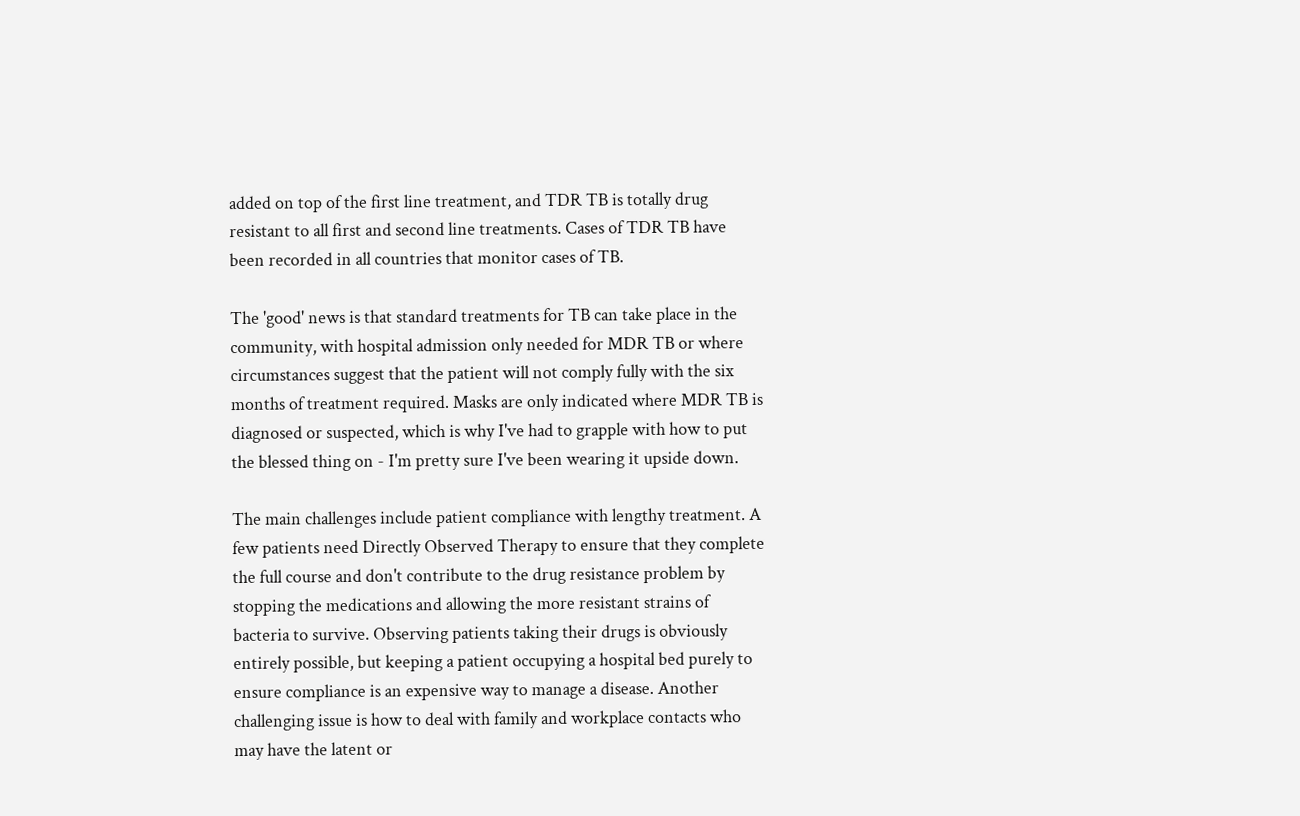added on top of the first line treatment, and TDR TB is totally drug resistant to all first and second line treatments. Cases of TDR TB have been recorded in all countries that monitor cases of TB.

The 'good' news is that standard treatments for TB can take place in the community, with hospital admission only needed for MDR TB or where circumstances suggest that the patient will not comply fully with the six months of treatment required. Masks are only indicated where MDR TB is diagnosed or suspected, which is why I've had to grapple with how to put the blessed thing on - I'm pretty sure I've been wearing it upside down.

The main challenges include patient compliance with lengthy treatment. A few patients need Directly Observed Therapy to ensure that they complete the full course and don't contribute to the drug resistance problem by stopping the medications and allowing the more resistant strains of bacteria to survive. Observing patients taking their drugs is obviously entirely possible, but keeping a patient occupying a hospital bed purely to ensure compliance is an expensive way to manage a disease. Another challenging issue is how to deal with family and workplace contacts who may have the latent or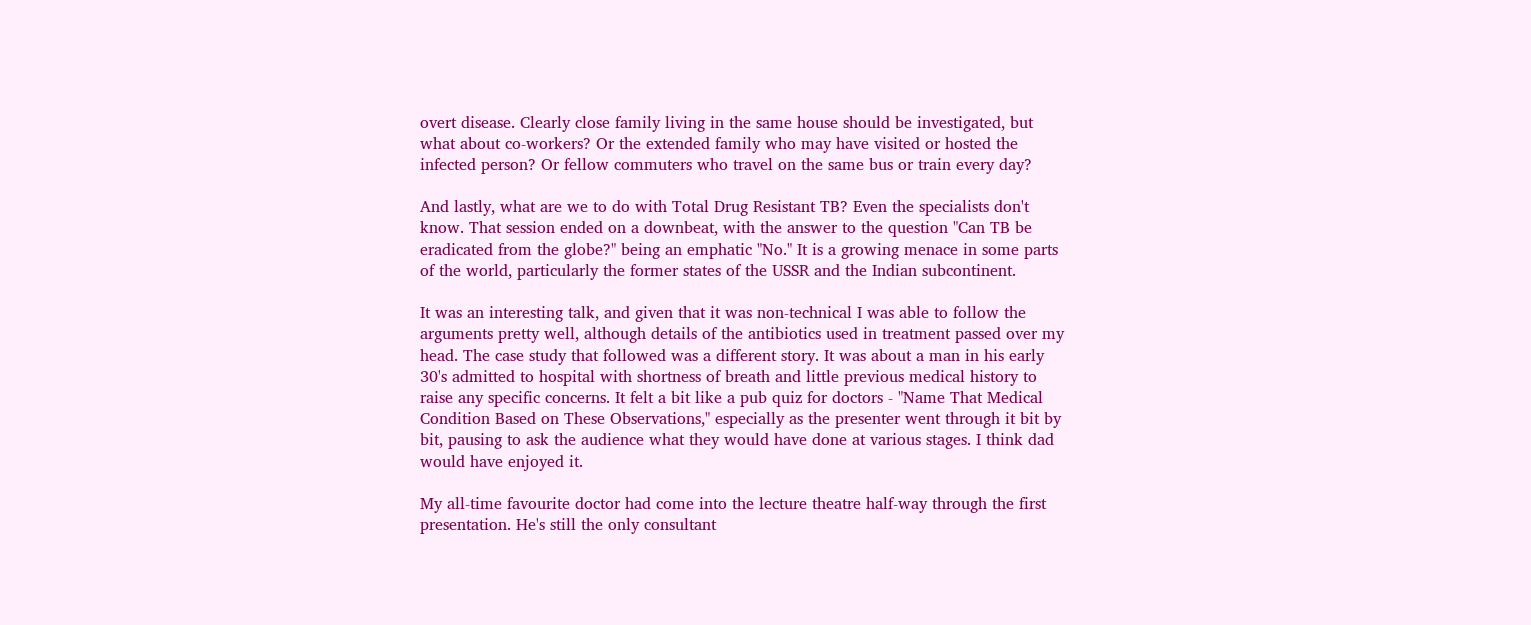overt disease. Clearly close family living in the same house should be investigated, but what about co-workers? Or the extended family who may have visited or hosted the infected person? Or fellow commuters who travel on the same bus or train every day?

And lastly, what are we to do with Total Drug Resistant TB? Even the specialists don't know. That session ended on a downbeat, with the answer to the question "Can TB be eradicated from the globe?" being an emphatic "No." It is a growing menace in some parts of the world, particularly the former states of the USSR and the Indian subcontinent.

It was an interesting talk, and given that it was non-technical I was able to follow the arguments pretty well, although details of the antibiotics used in treatment passed over my head. The case study that followed was a different story. It was about a man in his early 30's admitted to hospital with shortness of breath and little previous medical history to raise any specific concerns. It felt a bit like a pub quiz for doctors - "Name That Medical Condition Based on These Observations," especially as the presenter went through it bit by bit, pausing to ask the audience what they would have done at various stages. I think dad would have enjoyed it.

My all-time favourite doctor had come into the lecture theatre half-way through the first presentation. He's still the only consultant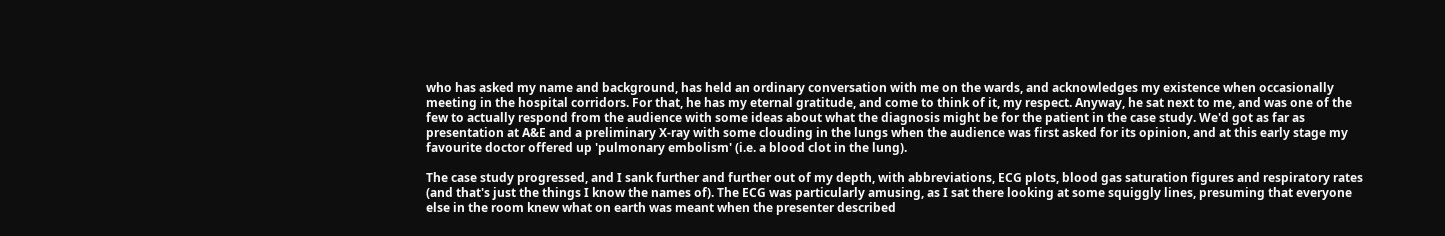who has asked my name and background, has held an ordinary conversation with me on the wards, and acknowledges my existence when occasionally meeting in the hospital corridors. For that, he has my eternal gratitude, and come to think of it, my respect. Anyway, he sat next to me, and was one of the few to actually respond from the audience with some ideas about what the diagnosis might be for the patient in the case study. We'd got as far as presentation at A&E and a preliminary X-ray with some clouding in the lungs when the audience was first asked for its opinion, and at this early stage my favourite doctor offered up 'pulmonary embolism' (i.e. a blood clot in the lung).

The case study progressed, and I sank further and further out of my depth, with abbreviations, ECG plots, blood gas saturation figures and respiratory rates (and that's just the things I know the names of). The ECG was particularly amusing, as I sat there looking at some squiggly lines, presuming that everyone else in the room knew what on earth was meant when the presenter described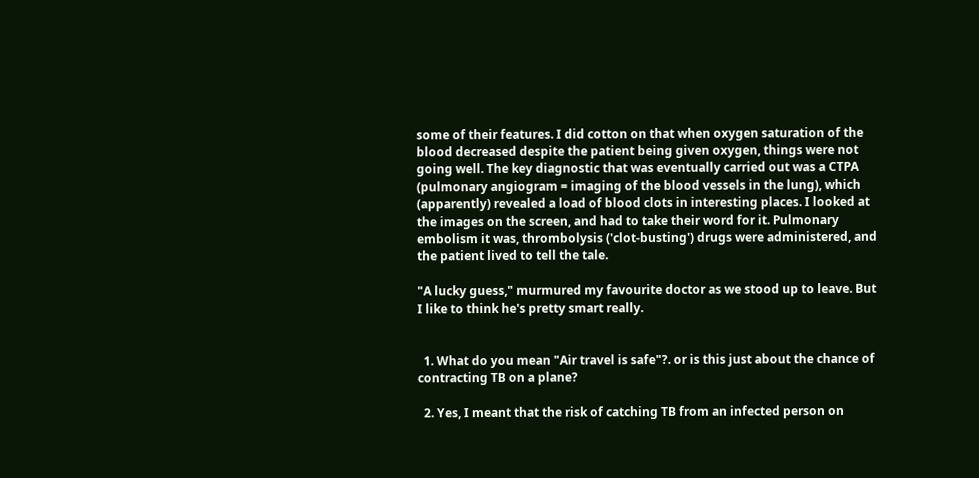some of their features. I did cotton on that when oxygen saturation of the blood decreased despite the patient being given oxygen, things were not going well. The key diagnostic that was eventually carried out was a CTPA (pulmonary angiogram = imaging of the blood vessels in the lung), which (apparently) revealed a load of blood clots in interesting places. I looked at the images on the screen, and had to take their word for it. Pulmonary embolism it was, thrombolysis ('clot-busting') drugs were administered, and the patient lived to tell the tale.

"A lucky guess," murmured my favourite doctor as we stood up to leave. But I like to think he's pretty smart really.


  1. What do you mean "Air travel is safe"?. or is this just about the chance of contracting TB on a plane?

  2. Yes, I meant that the risk of catching TB from an infected person on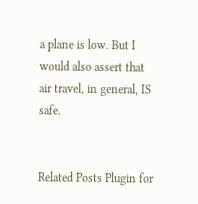a plane is low. But I would also assert that air travel, in general, IS safe.


Related Posts Plugin for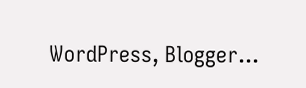WordPress, Blogger...